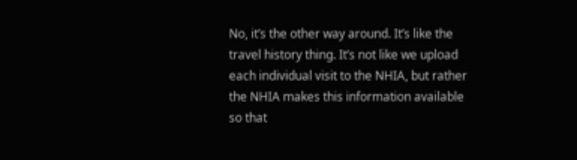No, it’s the other way around. It’s like the travel history thing. It’s not like we upload each individual visit to the NHIA, but rather the NHIA makes this information available so that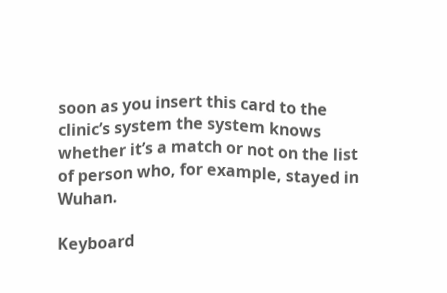soon as you insert this card to the clinic’s system the system knows whether it’s a match or not on the list of person who, for example, stayed in Wuhan.

Keyboard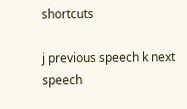shortcuts

j previous speech k next speech